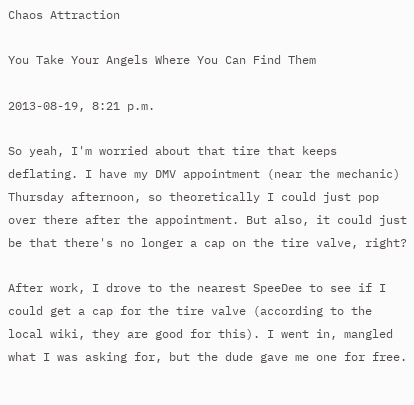Chaos Attraction

You Take Your Angels Where You Can Find Them

2013-08-19, 8:21 p.m.

So yeah, I'm worried about that tire that keeps deflating. I have my DMV appointment (near the mechanic) Thursday afternoon, so theoretically I could just pop over there after the appointment. But also, it could just be that there's no longer a cap on the tire valve, right?

After work, I drove to the nearest SpeeDee to see if I could get a cap for the tire valve (according to the local wiki, they are good for this). I went in, mangled what I was asking for, but the dude gave me one for free.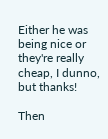Either he was being nice or they're really cheap, I dunno, but thanks!

Then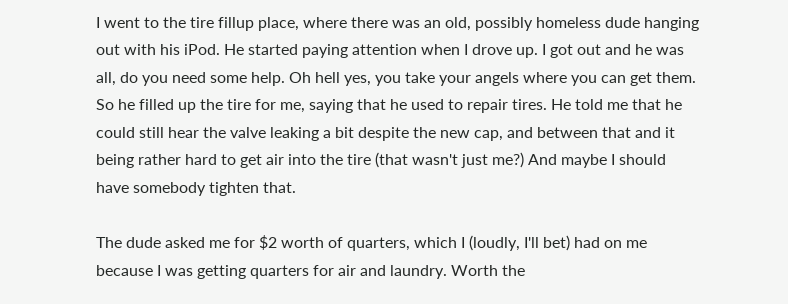I went to the tire fillup place, where there was an old, possibly homeless dude hanging out with his iPod. He started paying attention when I drove up. I got out and he was all, do you need some help. Oh hell yes, you take your angels where you can get them. So he filled up the tire for me, saying that he used to repair tires. He told me that he could still hear the valve leaking a bit despite the new cap, and between that and it being rather hard to get air into the tire (that wasn't just me?) And maybe I should have somebody tighten that.

The dude asked me for $2 worth of quarters, which I (loudly, I'll bet) had on me because I was getting quarters for air and laundry. Worth the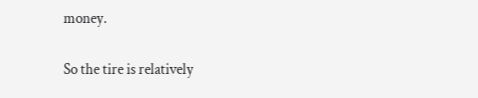money.

So the tire is relatively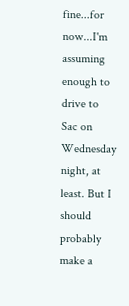fine...for now...I'm assuming enough to drive to Sac on Wednesday night, at least. But I should probably make a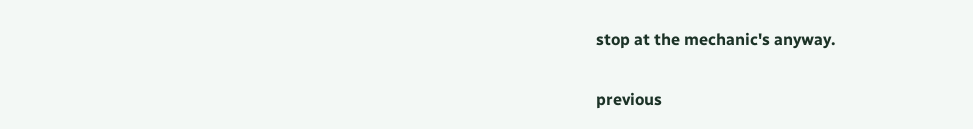stop at the mechanic's anyway.

previous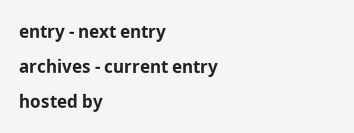entry - next entry
archives - current entry
hosted by